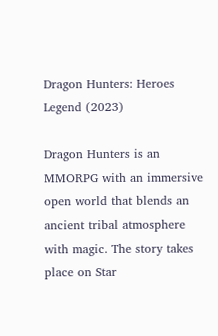Dragon Hunters: Heroes Legend (2023)

Dragon Hunters is an MMORPG with an immersive open world that blends an ancient tribal atmosphere with magic. The story takes place on Star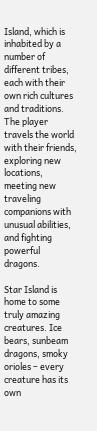Island, which is inhabited by a number of different tribes, each with their own rich cultures and traditions. The player travels the world with their friends, exploring new locations, meeting new traveling companions with unusual abilities, and fighting powerful dragons.

Star Island is home to some truly amazing creatures. Ice bears, sunbeam dragons, smoky orioles – every creature has its own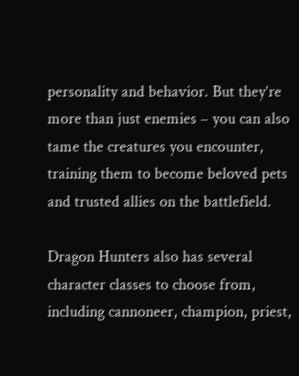personality and behavior. But they’re more than just enemies – you can also tame the creatures you encounter, training them to become beloved pets and trusted allies on the battlefield.

Dragon Hunters also has several character classes to choose from, including cannoneer, champion, priest,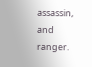assassin, and ranger.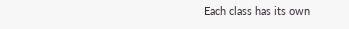Each class has its own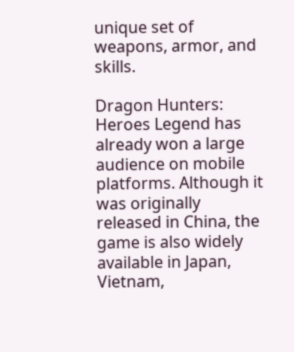unique set of weapons, armor, and skills.

Dragon Hunters: Heroes Legend has already won a large audience on mobile platforms. Although it was originally released in China, the game is also widely available in Japan, Vietnam,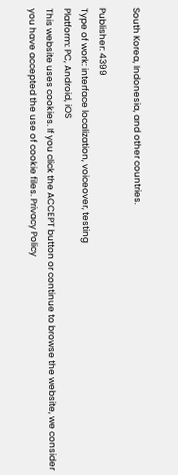South Korea, Indonesia, and other countries.

Publisher: 4399
Type of work: interface localization, voiceover, testing
Platform: PC, Android, iOS
This website uses cookies. If you click the ACCEPT button or continue to browse the website, we consider you have accepted the use of cookie files. Privacy Policy